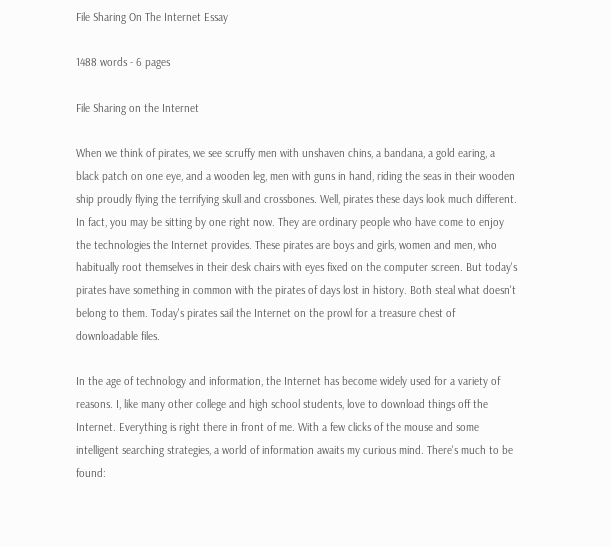File Sharing On The Internet Essay

1488 words - 6 pages

File Sharing on the Internet

When we think of pirates, we see scruffy men with unshaven chins, a bandana, a gold earing, a black patch on one eye, and a wooden leg, men with guns in hand, riding the seas in their wooden ship proudly flying the terrifying skull and crossbones. Well, pirates these days look much different. In fact, you may be sitting by one right now. They are ordinary people who have come to enjoy the technologies the Internet provides. These pirates are boys and girls, women and men, who habitually root themselves in their desk chairs with eyes fixed on the computer screen. But today's pirates have something in common with the pirates of days lost in history. Both steal what doesn't belong to them. Today's pirates sail the Internet on the prowl for a treasure chest of downloadable files.

In the age of technology and information, the Internet has become widely used for a variety of reasons. I, like many other college and high school students, love to download things off the Internet. Everything is right there in front of me. With a few clicks of the mouse and some intelligent searching strategies, a world of information awaits my curious mind. There's much to be found: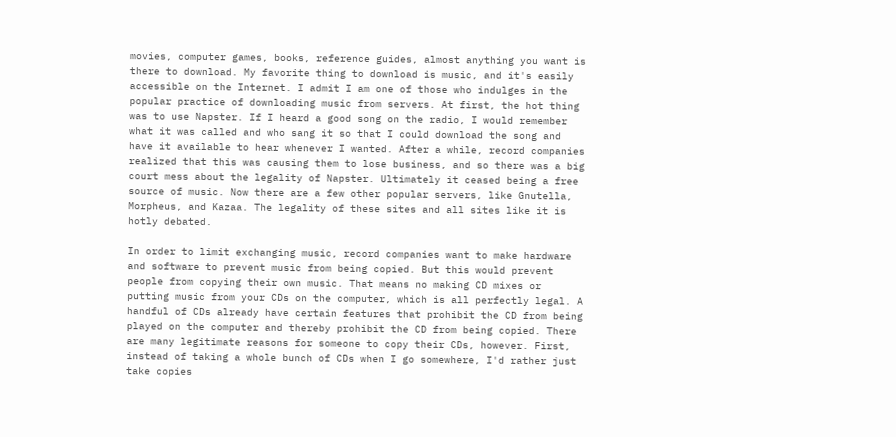movies, computer games, books, reference guides, almost anything you want is there to download. My favorite thing to download is music, and it's easily accessible on the Internet. I admit I am one of those who indulges in the popular practice of downloading music from servers. At first, the hot thing was to use Napster. If I heard a good song on the radio, I would remember what it was called and who sang it so that I could download the song and have it available to hear whenever I wanted. After a while, record companies realized that this was causing them to lose business, and so there was a big court mess about the legality of Napster. Ultimately it ceased being a free source of music. Now there are a few other popular servers, like Gnutella, Morpheus, and Kazaa. The legality of these sites and all sites like it is hotly debated.

In order to limit exchanging music, record companies want to make hardware and software to prevent music from being copied. But this would prevent people from copying their own music. That means no making CD mixes or putting music from your CDs on the computer, which is all perfectly legal. A handful of CDs already have certain features that prohibit the CD from being played on the computer and thereby prohibit the CD from being copied. There are many legitimate reasons for someone to copy their CDs, however. First, instead of taking a whole bunch of CDs when I go somewhere, I'd rather just take copies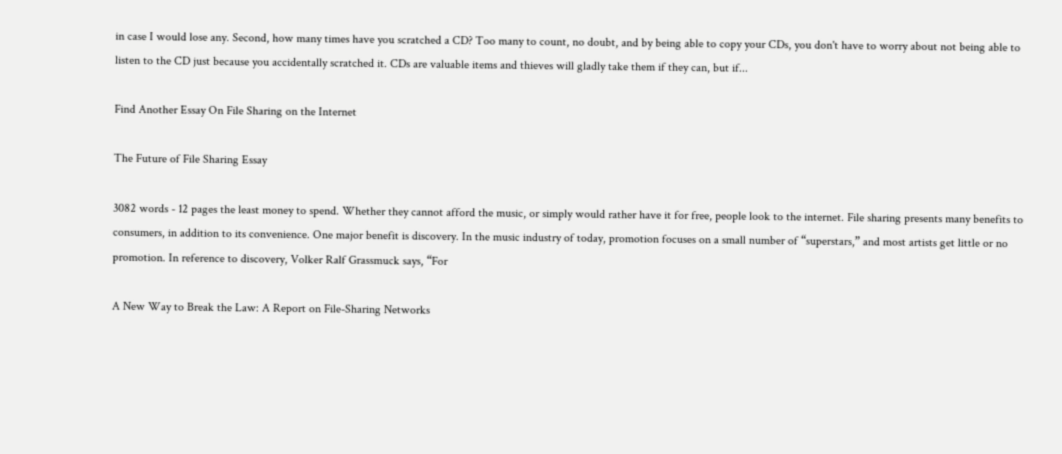in case I would lose any. Second, how many times have you scratched a CD? Too many to count, no doubt, and by being able to copy your CDs, you don't have to worry about not being able to listen to the CD just because you accidentally scratched it. CDs are valuable items and thieves will gladly take them if they can, but if...

Find Another Essay On File Sharing on the Internet

The Future of File Sharing Essay

3082 words - 12 pages the least money to spend. Whether they cannot afford the music, or simply would rather have it for free, people look to the internet. File sharing presents many benefits to consumers, in addition to its convenience. One major benefit is discovery. In the music industry of today, promotion focuses on a small number of “superstars,” and most artists get little or no promotion. In reference to discovery, Volker Ralf Grassmuck says, “For

A New Way to Break the Law: A Report on File-Sharing Networks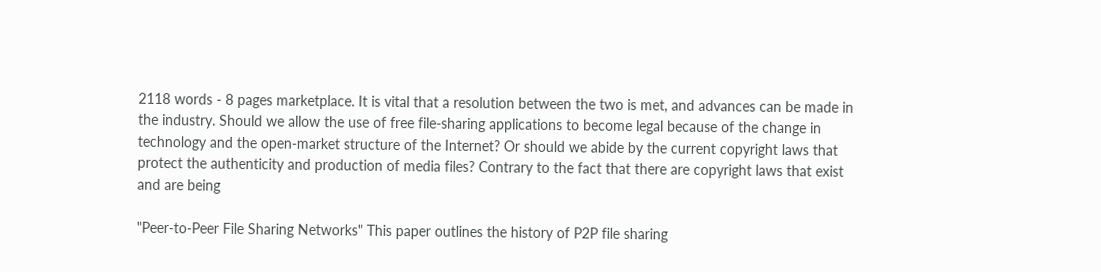2118 words - 8 pages marketplace. It is vital that a resolution between the two is met, and advances can be made in the industry. Should we allow the use of free file-sharing applications to become legal because of the change in technology and the open-market structure of the Internet? Or should we abide by the current copyright laws that protect the authenticity and production of media files? Contrary to the fact that there are copyright laws that exist and are being

"Peer-to-Peer File Sharing Networks" This paper outlines the history of P2P file sharing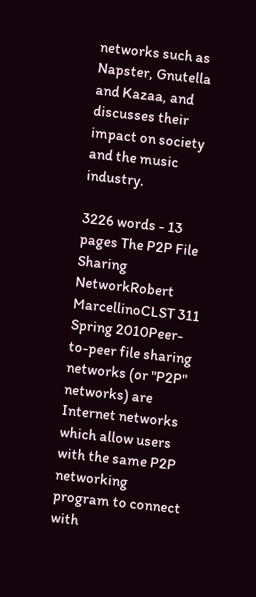networks such as Napster, Gnutella and Kazaa, and discusses their impact on society and the music industry.

3226 words - 13 pages The P2P File Sharing NetworkRobert MarcellinoCLST 311 Spring 2010Peer-to-peer file sharing networks (or "P2P" networks) are Internet networks which allow users with the same P2P networking program to connect with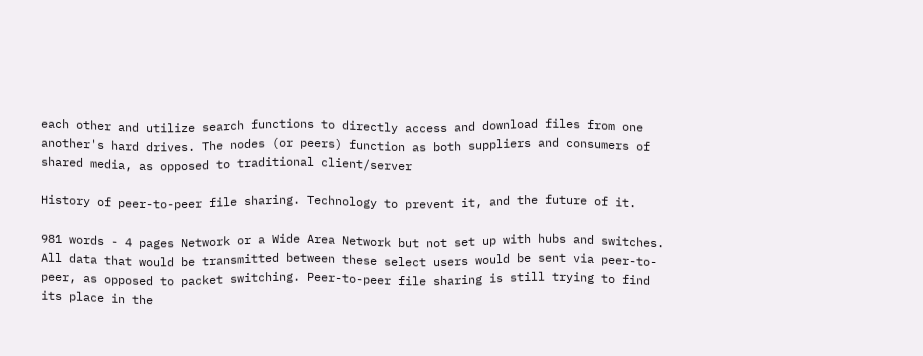each other and utilize search functions to directly access and download files from one another's hard drives. The nodes (or peers) function as both suppliers and consumers of shared media, as opposed to traditional client/server

History of peer-to-peer file sharing. Technology to prevent it, and the future of it.

981 words - 4 pages Network or a Wide Area Network but not set up with hubs and switches. All data that would be transmitted between these select users would be sent via peer-to-peer, as opposed to packet switching. Peer-to-peer file sharing is still trying to find its place in the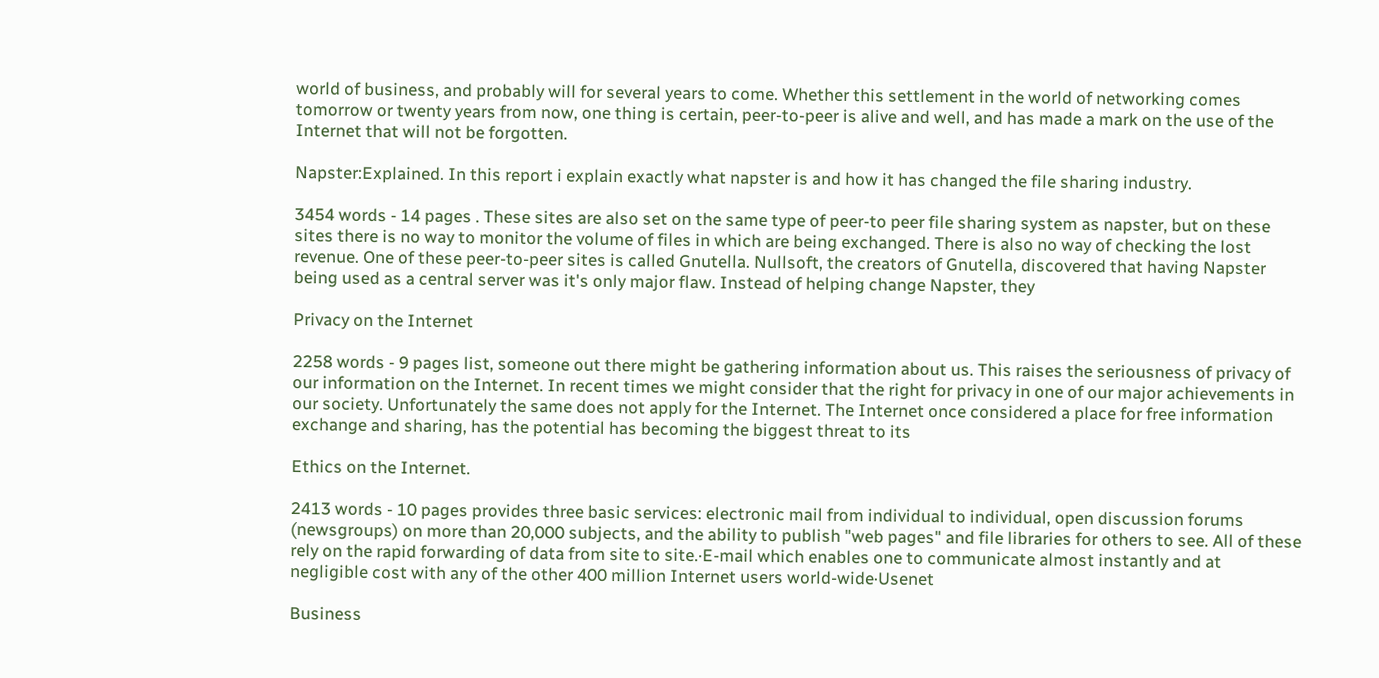world of business, and probably will for several years to come. Whether this settlement in the world of networking comes tomorrow or twenty years from now, one thing is certain, peer-to-peer is alive and well, and has made a mark on the use of the Internet that will not be forgotten.

Napster:Explained. In this report i explain exactly what napster is and how it has changed the file sharing industry.

3454 words - 14 pages . These sites are also set on the same type of peer-to peer file sharing system as napster, but on these sites there is no way to monitor the volume of files in which are being exchanged. There is also no way of checking the lost revenue. One of these peer-to-peer sites is called Gnutella. Nullsoft, the creators of Gnutella, discovered that having Napster being used as a central server was it's only major flaw. Instead of helping change Napster, they

Privacy on the Internet

2258 words - 9 pages list, someone out there might be gathering information about us. This raises the seriousness of privacy of our information on the Internet. In recent times we might consider that the right for privacy in one of our major achievements in our society. Unfortunately the same does not apply for the Internet. The Internet once considered a place for free information exchange and sharing, has the potential has becoming the biggest threat to its

Ethics on the Internet.

2413 words - 10 pages provides three basic services: electronic mail from individual to individual, open discussion forums (newsgroups) on more than 20,000 subjects, and the ability to publish "web pages" and file libraries for others to see. All of these rely on the rapid forwarding of data from site to site.·E-mail which enables one to communicate almost instantly and at negligible cost with any of the other 400 million Internet users world-wide·Usenet

Business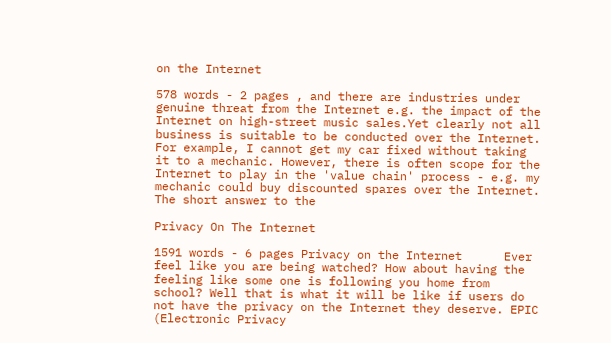on the Internet

578 words - 2 pages , and there are industries under genuine threat from the Internet e.g. the impact of the Internet on high-street music sales.Yet clearly not all business is suitable to be conducted over the Internet. For example, I cannot get my car fixed without taking it to a mechanic. However, there is often scope for the Internet to play in the 'value chain' process - e.g. my mechanic could buy discounted spares over the Internet. The short answer to the

Privacy On The Internet

1591 words - 6 pages Privacy on the Internet      Ever feel like you are being watched? How about having the feeling like some one is following you home from school? Well that is what it will be like if users do not have the privacy on the Internet they deserve. EPIC (Electronic Privacy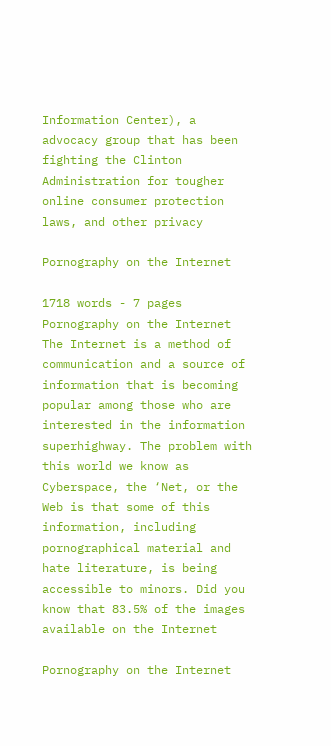Information Center), a advocacy group that has been fighting the Clinton Administration for tougher online consumer protection laws, and other privacy

Pornography on the Internet

1718 words - 7 pages Pornography on the Internet The Internet is a method of communication and a source of information that is becoming popular among those who are interested in the information superhighway. The problem with this world we know as Cyberspace, the ‘Net, or the Web is that some of this information, including pornographical material and hate literature, is being accessible to minors. Did you know that 83.5% of the images available on the Internet

Pornography on the Internet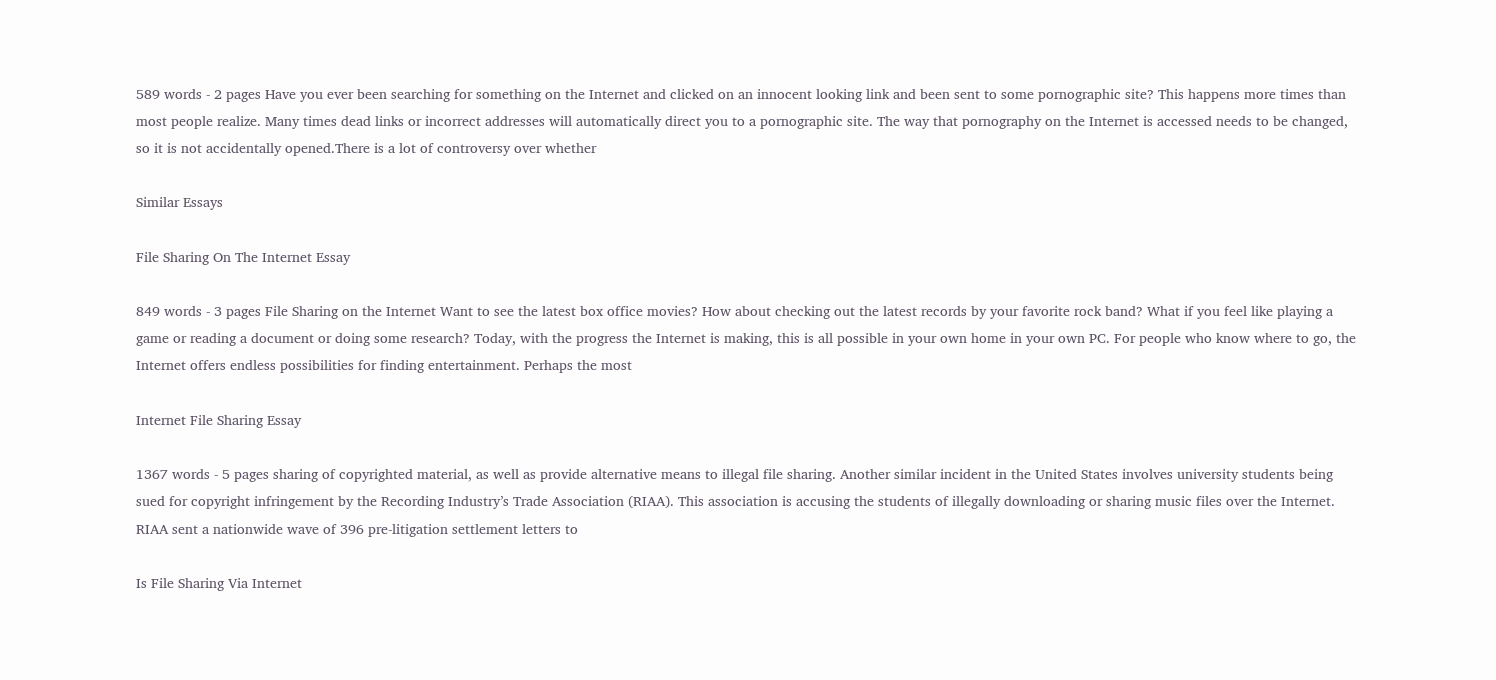589 words - 2 pages Have you ever been searching for something on the Internet and clicked on an innocent looking link and been sent to some pornographic site? This happens more times than most people realize. Many times dead links or incorrect addresses will automatically direct you to a pornographic site. The way that pornography on the Internet is accessed needs to be changed, so it is not accidentally opened.There is a lot of controversy over whether

Similar Essays

File Sharing On The Internet Essay

849 words - 3 pages File Sharing on the Internet Want to see the latest box office movies? How about checking out the latest records by your favorite rock band? What if you feel like playing a game or reading a document or doing some research? Today, with the progress the Internet is making, this is all possible in your own home in your own PC. For people who know where to go, the Internet offers endless possibilities for finding entertainment. Perhaps the most

Internet File Sharing Essay

1367 words - 5 pages sharing of copyrighted material, as well as provide alternative means to illegal file sharing. Another similar incident in the United States involves university students being sued for copyright infringement by the Recording Industry’s Trade Association (RIAA). This association is accusing the students of illegally downloading or sharing music files over the Internet. RIAA sent a nationwide wave of 396 pre-litigation settlement letters to

Is File Sharing Via Internet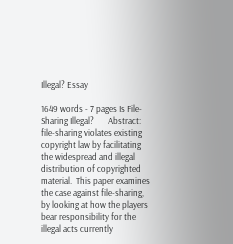Illegal? Essay

1649 words - 7 pages Is File-Sharing Illegal?       Abstract:  file-sharing violates existing copyright law by facilitating the widespread and illegal distribution of copyrighted material.  This paper examines the case against file-sharing, by looking at how the players bear responsibility for the illegal acts currently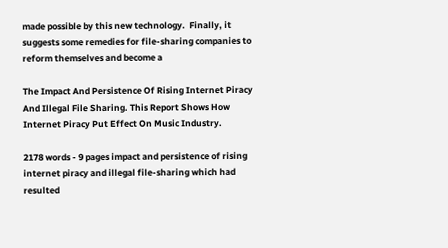made possible by this new technology.  Finally, it suggests some remedies for file-sharing companies to reform themselves and become a

The Impact And Persistence Of Rising Internet Piracy And Illegal File Sharing. This Report Shows How Internet Piracy Put Effect On Music Industry.

2178 words - 9 pages impact and persistence of rising internet piracy and illegal file-sharing which had resulted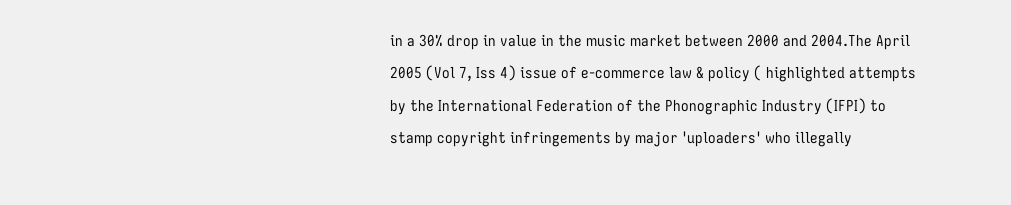in a 30% drop in value in the music market between 2000 and 2004.The April 2005 (Vol 7, Iss 4) issue of e-commerce law & policy ( highlighted attempts by the International Federation of the Phonographic Industry (IFPI) to stamp copyright infringements by major 'uploaders' who illegally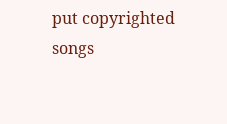put copyrighted songs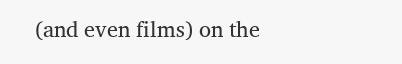(and even films) on the